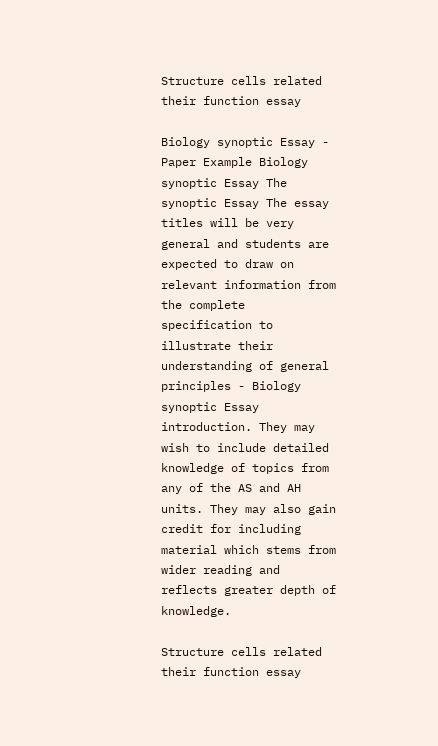Structure cells related their function essay

Biology synoptic Essay - Paper Example Biology synoptic Essay The synoptic Essay The essay titles will be very general and students are expected to draw on relevant information from the complete specification to illustrate their understanding of general principles - Biology synoptic Essay introduction. They may wish to include detailed knowledge of topics from any of the AS and AH units. They may also gain credit for including material which stems from wider reading and reflects greater depth of knowledge.

Structure cells related their function essay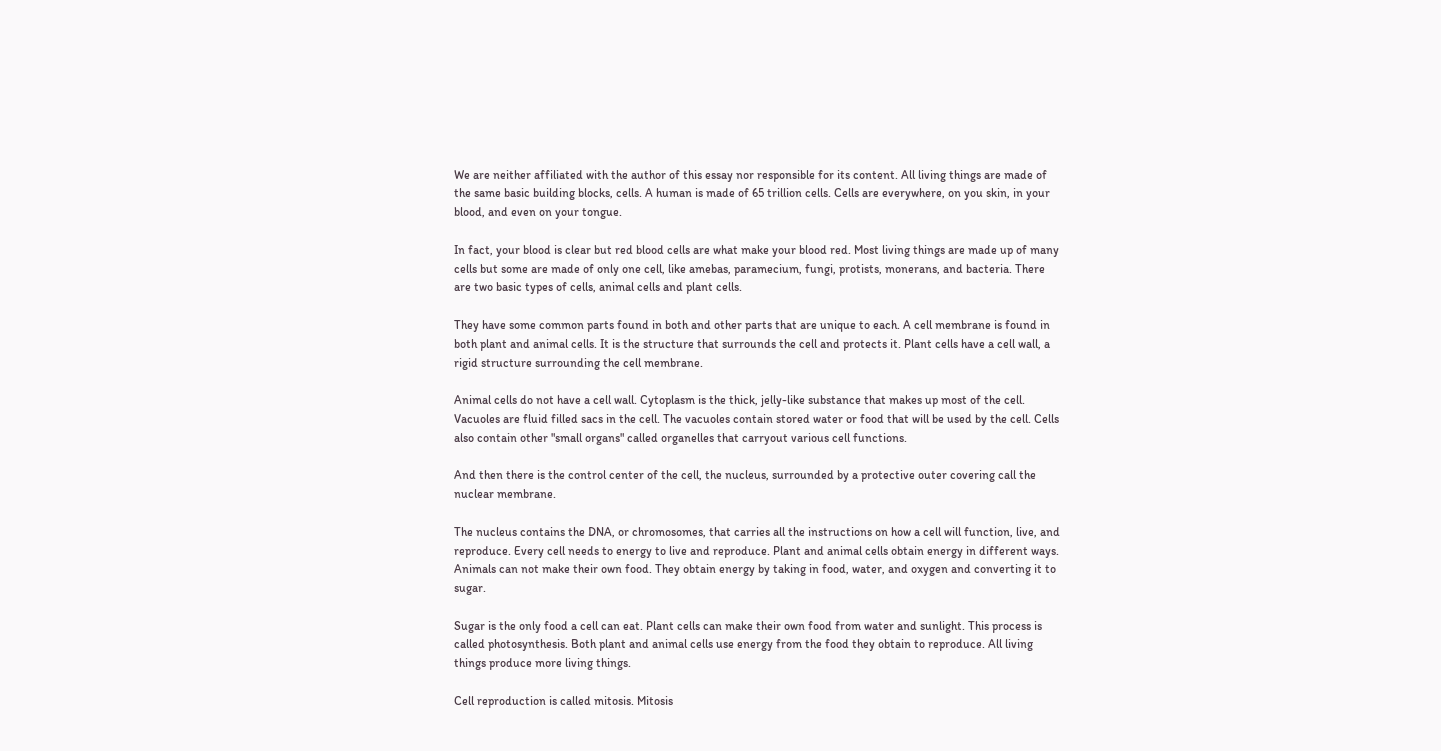We are neither affiliated with the author of this essay nor responsible for its content. All living things are made of the same basic building blocks, cells. A human is made of 65 trillion cells. Cells are everywhere, on you skin, in your blood, and even on your tongue.

In fact, your blood is clear but red blood cells are what make your blood red. Most living things are made up of many cells but some are made of only one cell, like amebas, paramecium, fungi, protists, monerans, and bacteria. There are two basic types of cells, animal cells and plant cells.

They have some common parts found in both and other parts that are unique to each. A cell membrane is found in both plant and animal cells. It is the structure that surrounds the cell and protects it. Plant cells have a cell wall, a rigid structure surrounding the cell membrane.

Animal cells do not have a cell wall. Cytoplasm is the thick, jelly-like substance that makes up most of the cell. Vacuoles are fluid filled sacs in the cell. The vacuoles contain stored water or food that will be used by the cell. Cells also contain other "small organs" called organelles that carryout various cell functions.

And then there is the control center of the cell, the nucleus, surrounded by a protective outer covering call the nuclear membrane.

The nucleus contains the DNA, or chromosomes, that carries all the instructions on how a cell will function, live, and reproduce. Every cell needs to energy to live and reproduce. Plant and animal cells obtain energy in different ways. Animals can not make their own food. They obtain energy by taking in food, water, and oxygen and converting it to sugar.

Sugar is the only food a cell can eat. Plant cells can make their own food from water and sunlight. This process is called photosynthesis. Both plant and animal cells use energy from the food they obtain to reproduce. All living things produce more living things.

Cell reproduction is called mitosis. Mitosis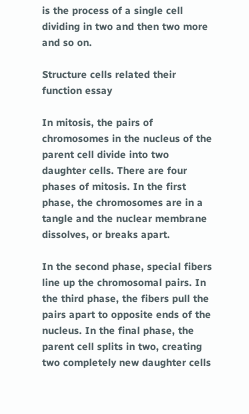is the process of a single cell dividing in two and then two more and so on.

Structure cells related their function essay

In mitosis, the pairs of chromosomes in the nucleus of the parent cell divide into two daughter cells. There are four phases of mitosis. In the first phase, the chromosomes are in a tangle and the nuclear membrane dissolves, or breaks apart.

In the second phase, special fibers line up the chromosomal pairs. In the third phase, the fibers pull the pairs apart to opposite ends of the nucleus. In the final phase, the parent cell splits in two, creating two completely new daughter cells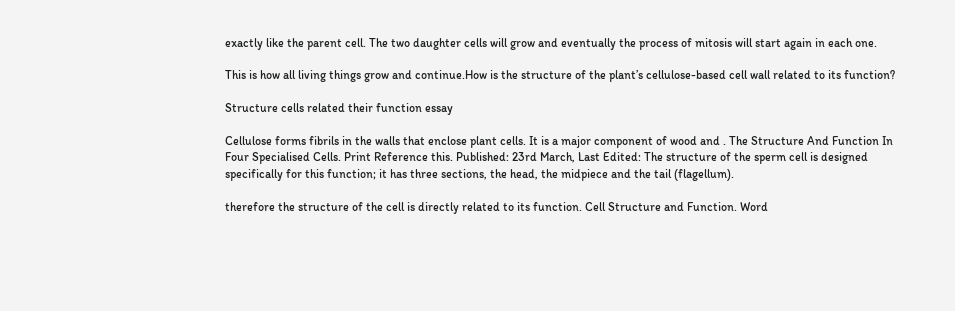exactly like the parent cell. The two daughter cells will grow and eventually the process of mitosis will start again in each one.

This is how all living things grow and continue.How is the structure of the plant’s cellulose-based cell wall related to its function?

Structure cells related their function essay

Cellulose forms fibrils in the walls that enclose plant cells. It is a major component of wood and . The Structure And Function In Four Specialised Cells. Print Reference this. Published: 23rd March, Last Edited: The structure of the sperm cell is designed specifically for this function; it has three sections, the head, the midpiece and the tail (flagellum).

therefore the structure of the cell is directly related to its function. Cell Structure and Function. Word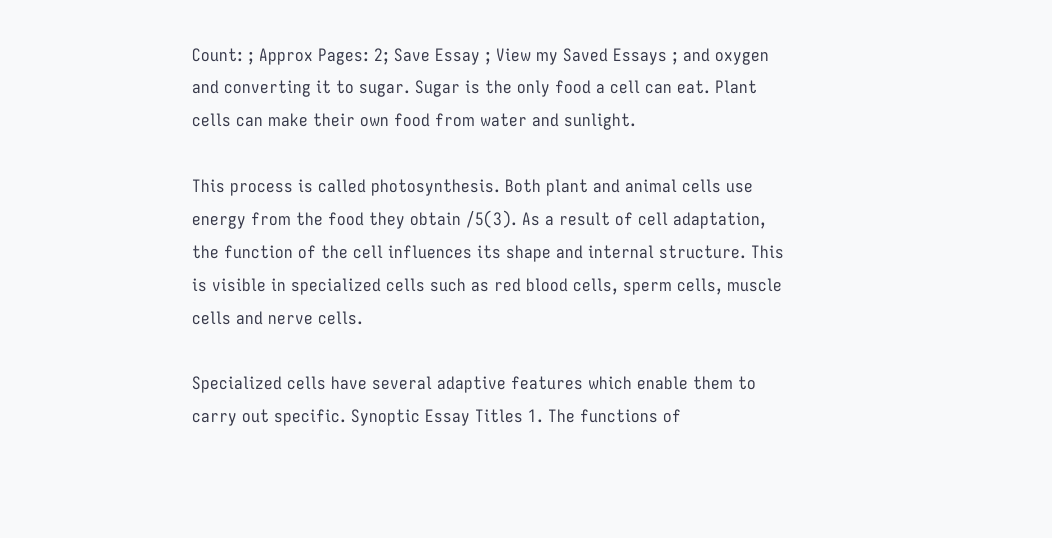Count: ; Approx Pages: 2; Save Essay ; View my Saved Essays ; and oxygen and converting it to sugar. Sugar is the only food a cell can eat. Plant cells can make their own food from water and sunlight.

This process is called photosynthesis. Both plant and animal cells use energy from the food they obtain /5(3). As a result of cell adaptation, the function of the cell influences its shape and internal structure. This is visible in specialized cells such as red blood cells, sperm cells, muscle cells and nerve cells.

Specialized cells have several adaptive features which enable them to carry out specific. Synoptic Essay Titles 1. The functions of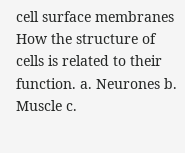cell surface membranes How the structure of cells is related to their function. a. Neurones b. Muscle c.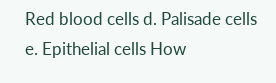Red blood cells d. Palisade cells e. Epithelial cells How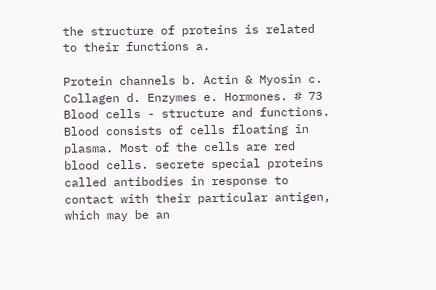the structure of proteins is related to their functions a.

Protein channels b. Actin & Myosin c. Collagen d. Enzymes e. Hormones. # 73 Blood cells - structure and functions. Blood consists of cells floating in plasma. Most of the cells are red blood cells. secrete special proteins called antibodies in response to contact with their particular antigen, which may be an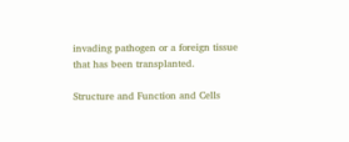invading pathogen or a foreign tissue that has been transplanted.

Structure and Function and Cells